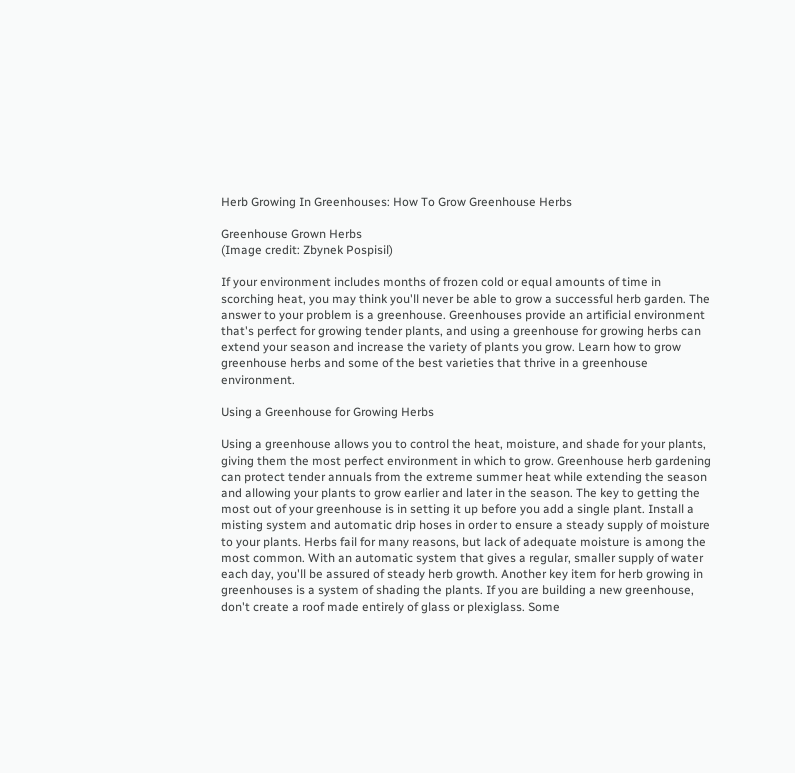Herb Growing In Greenhouses: How To Grow Greenhouse Herbs

Greenhouse Grown Herbs
(Image credit: Zbynek Pospisil)

If your environment includes months of frozen cold or equal amounts of time in scorching heat, you may think you'll never be able to grow a successful herb garden. The answer to your problem is a greenhouse. Greenhouses provide an artificial environment that's perfect for growing tender plants, and using a greenhouse for growing herbs can extend your season and increase the variety of plants you grow. Learn how to grow greenhouse herbs and some of the best varieties that thrive in a greenhouse environment.

Using a Greenhouse for Growing Herbs

Using a greenhouse allows you to control the heat, moisture, and shade for your plants, giving them the most perfect environment in which to grow. Greenhouse herb gardening can protect tender annuals from the extreme summer heat while extending the season and allowing your plants to grow earlier and later in the season. The key to getting the most out of your greenhouse is in setting it up before you add a single plant. Install a misting system and automatic drip hoses in order to ensure a steady supply of moisture to your plants. Herbs fail for many reasons, but lack of adequate moisture is among the most common. With an automatic system that gives a regular, smaller supply of water each day, you'll be assured of steady herb growth. Another key item for herb growing in greenhouses is a system of shading the plants. If you are building a new greenhouse, don't create a roof made entirely of glass or plexiglass. Some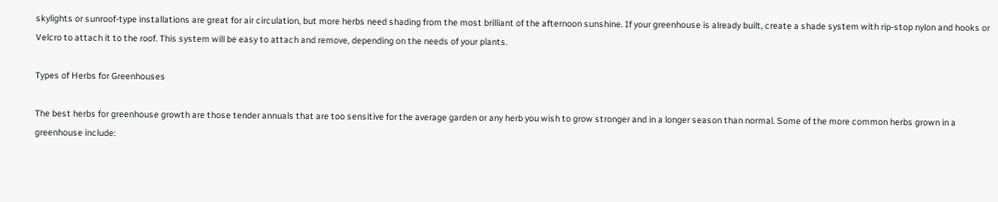skylights or sunroof-type installations are great for air circulation, but more herbs need shading from the most brilliant of the afternoon sunshine. If your greenhouse is already built, create a shade system with rip-stop nylon and hooks or Velcro to attach it to the roof. This system will be easy to attach and remove, depending on the needs of your plants.

Types of Herbs for Greenhouses

The best herbs for greenhouse growth are those tender annuals that are too sensitive for the average garden or any herb you wish to grow stronger and in a longer season than normal. Some of the more common herbs grown in a greenhouse include: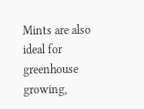Mints are also ideal for greenhouse growing,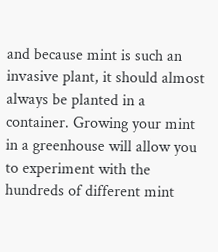and because mint is such an invasive plant, it should almost always be planted in a container. Growing your mint in a greenhouse will allow you to experiment with the hundreds of different mint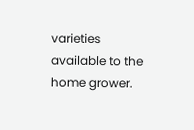varieties available to the home grower.